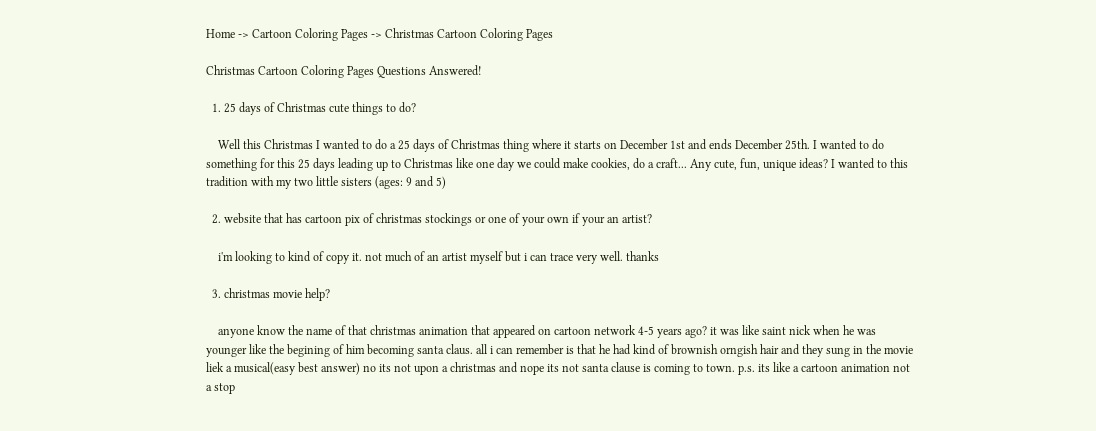Home -> Cartoon Coloring Pages -> Christmas Cartoon Coloring Pages

Christmas Cartoon Coloring Pages Questions Answered!

  1. 25 days of Christmas cute things to do?

    Well this Christmas I wanted to do a 25 days of Christmas thing where it starts on December 1st and ends December 25th. I wanted to do something for this 25 days leading up to Christmas like one day we could make cookies, do a craft... Any cute, fun, unique ideas? I wanted to this tradition with my two little sisters (ages: 9 and 5)

  2. website that has cartoon pix of christmas stockings or one of your own if your an artist?

    i'm looking to kind of copy it. not much of an artist myself but i can trace very well. thanks

  3. christmas movie help?

    anyone know the name of that christmas animation that appeared on cartoon network 4-5 years ago? it was like saint nick when he was younger like the begining of him becoming santa claus. all i can remember is that he had kind of brownish orngish hair and they sung in the movie liek a musical(easy best answer) no its not upon a christmas and nope its not santa clause is coming to town. p.s. its like a cartoon animation not a stop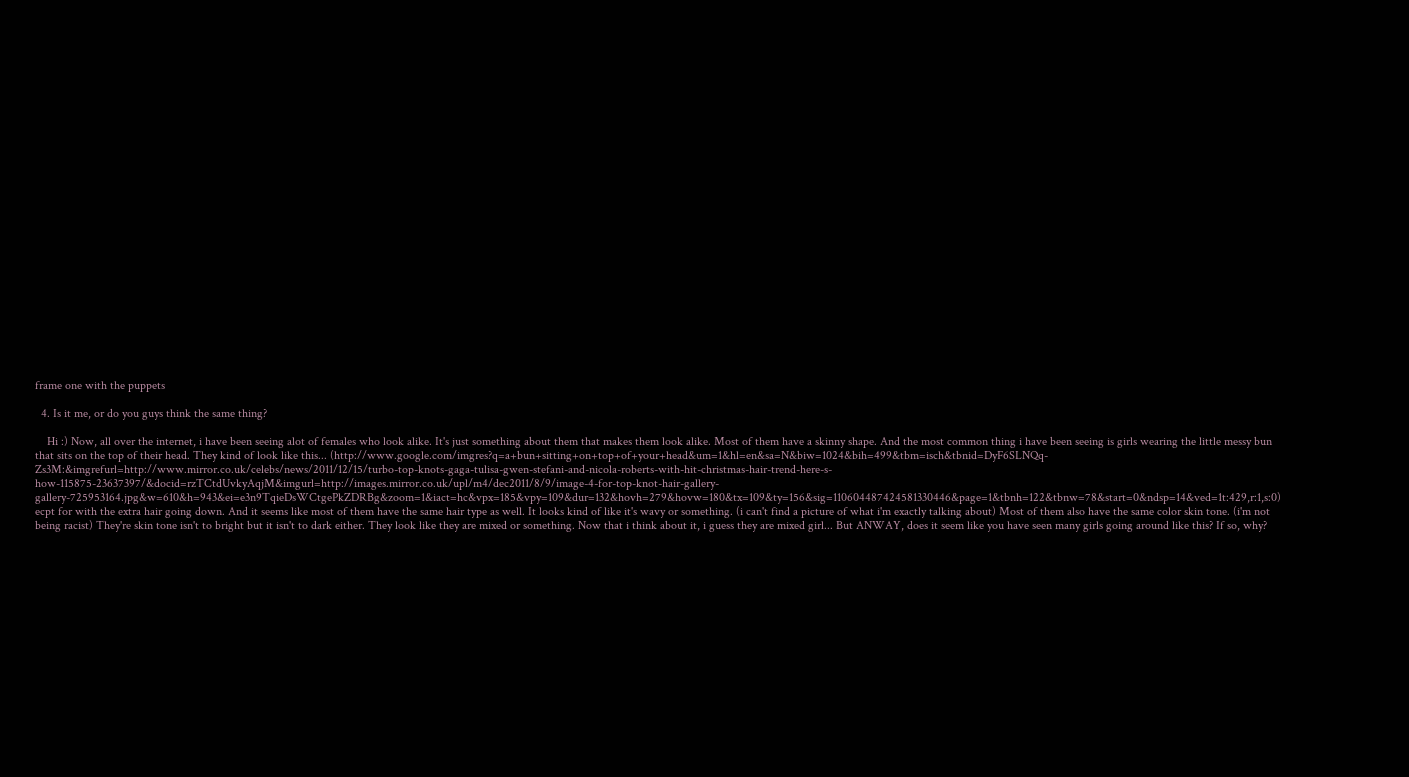frame one with the puppets

  4. Is it me, or do you guys think the same thing?

    Hi :) Now, all over the internet, i have been seeing alot of females who look alike. It's just something about them that makes them look alike. Most of them have a skinny shape. And the most common thing i have been seeing is girls wearing the little messy bun that sits on the top of their head. They kind of look like this... (http://www.google.com/imgres?q=a+bun+sitting+on+top+of+your+head&um=1&hl=en&sa=N&biw=1024&bih=499&tbm=isch&tbnid=DyF6SLNQq-Zs3M:&imgrefurl=http://www.mirror.co.uk/celebs/news/2011/12/15/turbo-top-knots-gaga-tulisa-gwen-stefani-and-nicola-roberts-with-hit-christmas-hair-trend-here-s-how-115875-23637397/&docid=rzTCtdUvkyAqjM&imgurl=http://images.mirror.co.uk/upl/m4/dec2011/8/9/image-4-for-top-knot-hair-gallery-gallery-725953164.jpg&w=610&h=943&ei=e3n9TqieDsWCtgePkZDRBg&zoom=1&iact=hc&vpx=185&vpy=109&dur=132&hovh=279&hovw=180&tx=109&ty=156&sig=110604487424581330446&page=1&tbnh=122&tbnw=78&start=0&ndsp=14&ved=1t:429,r:1,s:0) ecpt for with the extra hair going down. And it seems like most of them have the same hair type as well. It looks kind of like it's wavy or something. (i can't find a picture of what i'm exactly talking about) Most of them also have the same color skin tone. (i'm not being racist) They're skin tone isn't to bright but it isn't to dark either. They look like they are mixed or something. Now that i think about it, i guess they are mixed girl... But ANWAY, does it seem like you have seen many girls going around like this? If so, why?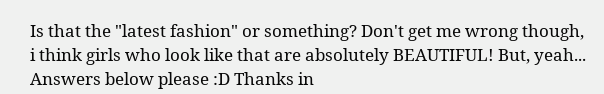Is that the "latest fashion" or something? Don't get me wrong though, i think girls who look like that are absolutely BEAUTIFUL! But, yeah... Answers below please :D Thanks in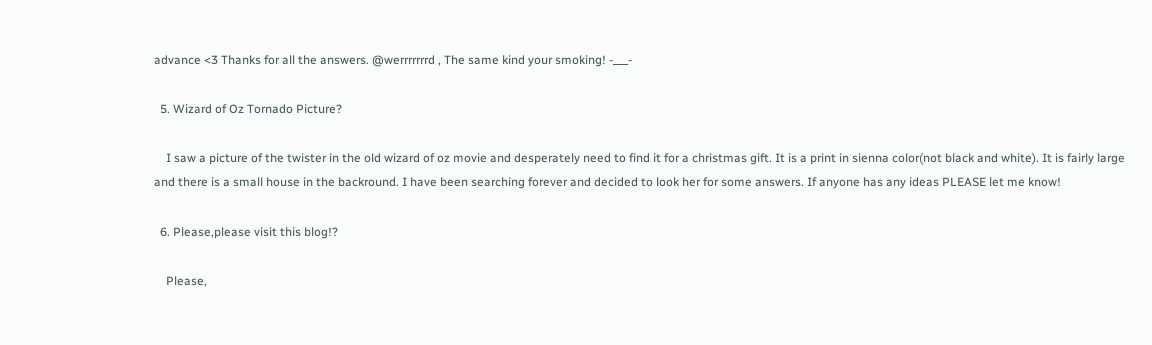advance <3 Thanks for all the answers. @werrrrrrrd , The same kind your smoking! -___-

  5. Wizard of Oz Tornado Picture?

    I saw a picture of the twister in the old wizard of oz movie and desperately need to find it for a christmas gift. It is a print in sienna color(not black and white). It is fairly large and there is a small house in the backround. I have been searching forever and decided to look her for some answers. If anyone has any ideas PLEASE let me know!

  6. Please,please visit this blog!?

    Please,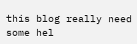this blog really need some hel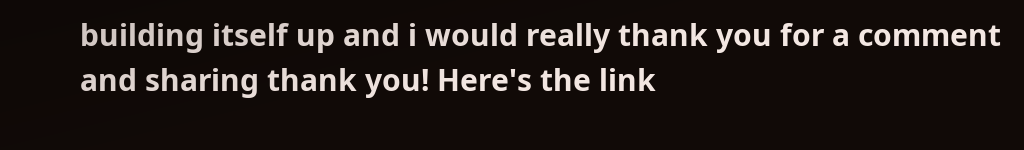building itself up and i would really thank you for a comment and sharing thank you! Here's the link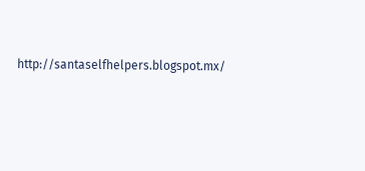http://santaselfhelpers.blogspot.mx/